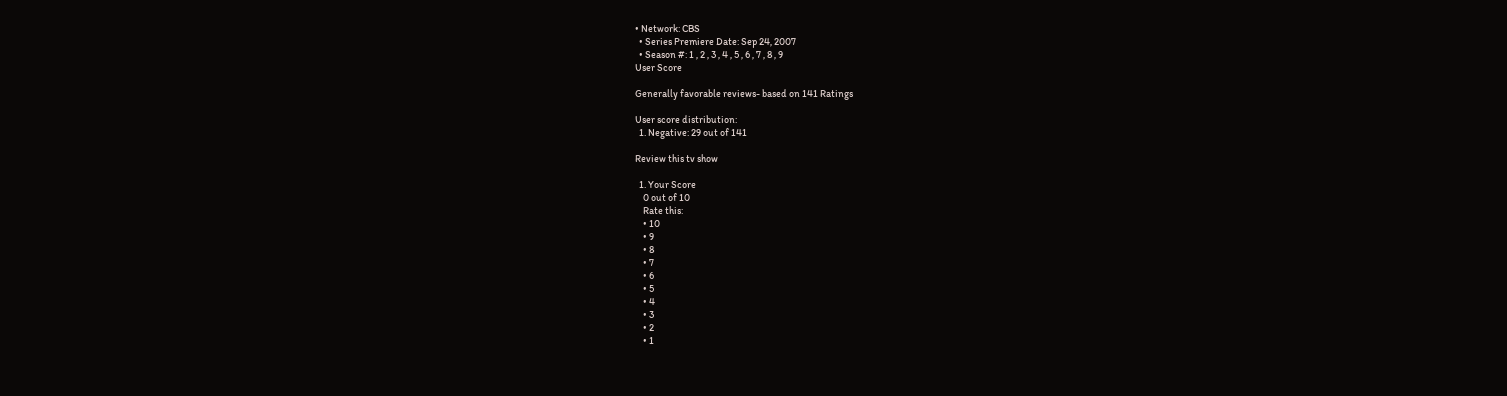• Network: CBS
  • Series Premiere Date: Sep 24, 2007
  • Season #: 1 , 2 , 3 , 4 , 5 , 6 , 7 , 8 , 9
User Score

Generally favorable reviews- based on 141 Ratings

User score distribution:
  1. Negative: 29 out of 141

Review this tv show

  1. Your Score
    0 out of 10
    Rate this:
    • 10
    • 9
    • 8
    • 7
    • 6
    • 5
    • 4
    • 3
    • 2
    • 1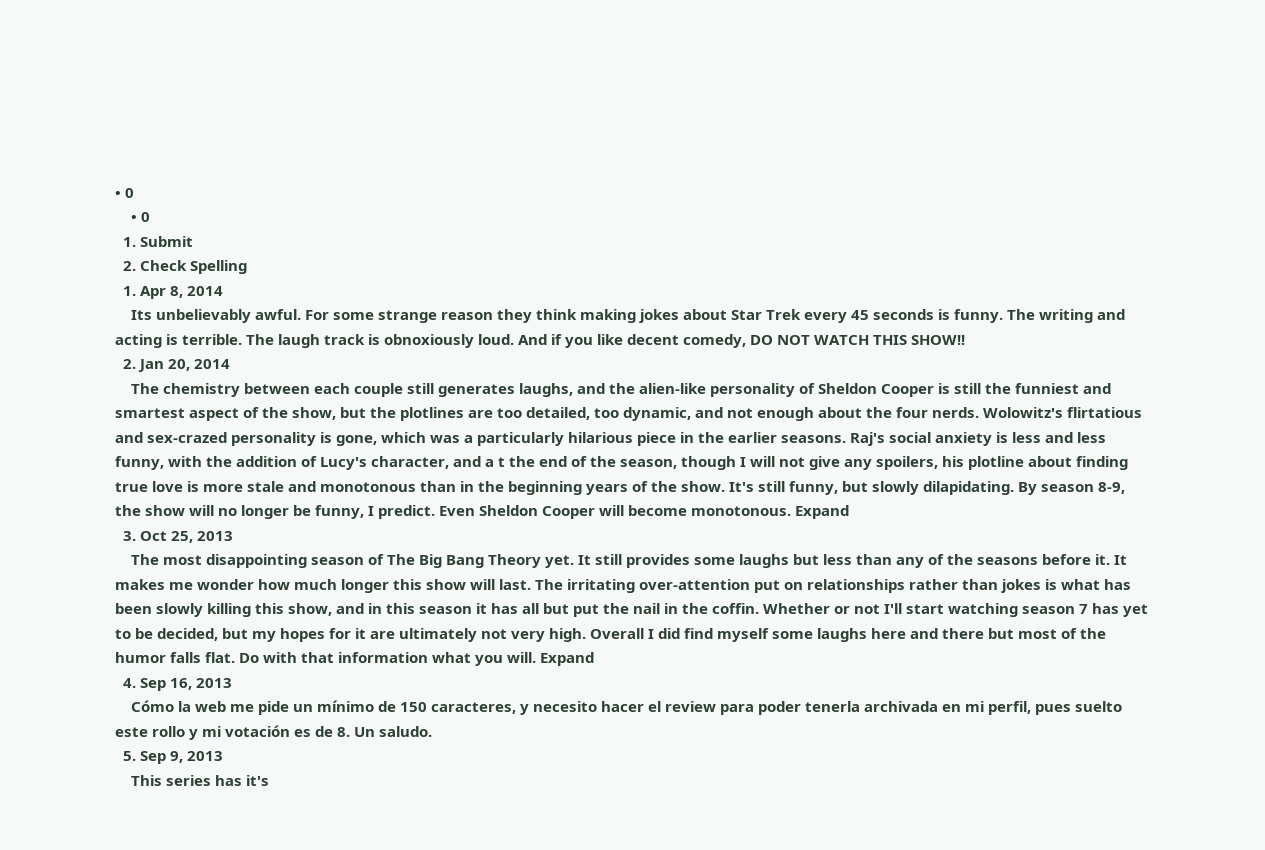• 0
    • 0
  1. Submit
  2. Check Spelling
  1. Apr 8, 2014
    Its unbelievably awful. For some strange reason they think making jokes about Star Trek every 45 seconds is funny. The writing and acting is terrible. The laugh track is obnoxiously loud. And if you like decent comedy, DO NOT WATCH THIS SHOW!!
  2. Jan 20, 2014
    The chemistry between each couple still generates laughs, and the alien-like personality of Sheldon Cooper is still the funniest and smartest aspect of the show, but the plotlines are too detailed, too dynamic, and not enough about the four nerds. Wolowitz's flirtatious and sex-crazed personality is gone, which was a particularly hilarious piece in the earlier seasons. Raj's social anxiety is less and less funny, with the addition of Lucy's character, and a t the end of the season, though I will not give any spoilers, his plotline about finding true love is more stale and monotonous than in the beginning years of the show. It's still funny, but slowly dilapidating. By season 8-9, the show will no longer be funny, I predict. Even Sheldon Cooper will become monotonous. Expand
  3. Oct 25, 2013
    The most disappointing season of The Big Bang Theory yet. It still provides some laughs but less than any of the seasons before it. It makes me wonder how much longer this show will last. The irritating over-attention put on relationships rather than jokes is what has been slowly killing this show, and in this season it has all but put the nail in the coffin. Whether or not I'll start watching season 7 has yet to be decided, but my hopes for it are ultimately not very high. Overall I did find myself some laughs here and there but most of the humor falls flat. Do with that information what you will. Expand
  4. Sep 16, 2013
    Cómo la web me pide un mínimo de 150 caracteres, y necesito hacer el review para poder tenerla archivada en mi perfil, pues suelto este rollo y mi votación es de 8. Un saludo.
  5. Sep 9, 2013
    This series has it's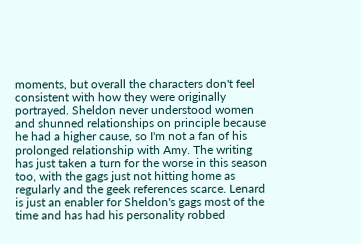moments, but overall the characters don't feel consistent with how they were originally portrayed. Sheldon never understood women and shunned relationships on principle because he had a higher cause, so I'm not a fan of his prolonged relationship with Amy. The writing has just taken a turn for the worse in this season too, with the gags just not hitting home as regularly and the geek references scarce. Lenard is just an enabler for Sheldon's gags most of the time and has had his personality robbed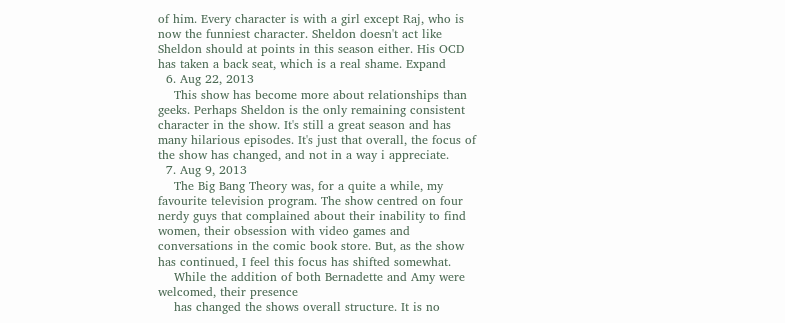of him. Every character is with a girl except Raj, who is now the funniest character. Sheldon doesn't act like Sheldon should at points in this season either. His OCD has taken a back seat, which is a real shame. Expand
  6. Aug 22, 2013
    This show has become more about relationships than geeks. Perhaps Sheldon is the only remaining consistent character in the show. It's still a great season and has many hilarious episodes. It's just that overall, the focus of the show has changed, and not in a way i appreciate.
  7. Aug 9, 2013
    The Big Bang Theory was, for a quite a while, my favourite television program. The show centred on four nerdy guys that complained about their inability to find women, their obsession with video games and conversations in the comic book store. But, as the show has continued, I feel this focus has shifted somewhat.
    While the addition of both Bernadette and Amy were welcomed, their presence
    has changed the shows overall structure. It is no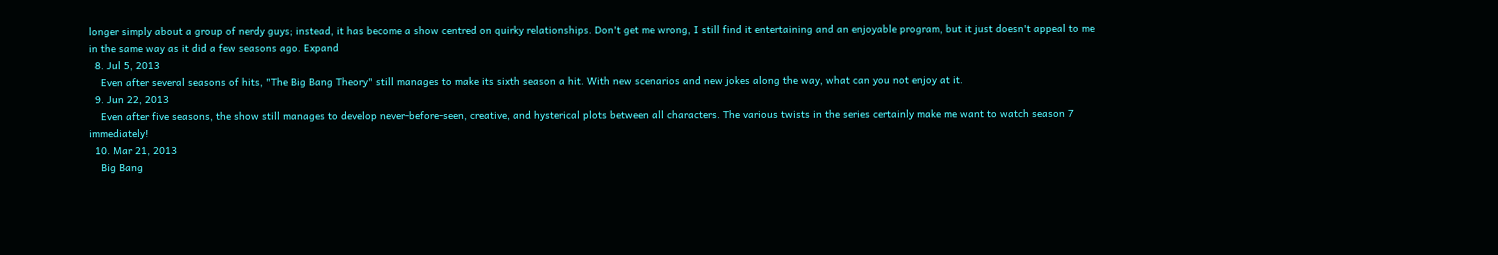longer simply about a group of nerdy guys; instead, it has become a show centred on quirky relationships. Don't get me wrong, I still find it entertaining and an enjoyable program, but it just doesn't appeal to me in the same way as it did a few seasons ago. Expand
  8. Jul 5, 2013
    Even after several seasons of hits, "The Big Bang Theory" still manages to make its sixth season a hit. With new scenarios and new jokes along the way, what can you not enjoy at it.
  9. Jun 22, 2013
    Even after five seasons, the show still manages to develop never-before-seen, creative, and hysterical plots between all characters. The various twists in the series certainly make me want to watch season 7 immediately!
  10. Mar 21, 2013
    Big Bang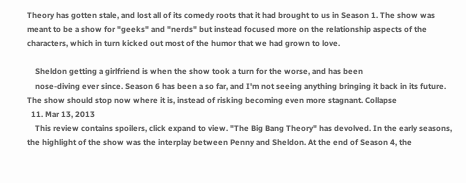Theory has gotten stale, and lost all of its comedy roots that it had brought to us in Season 1. The show was meant to be a show for "geeks" and "nerds" but instead focused more on the relationship aspects of the characters, which in turn kicked out most of the humor that we had grown to love.

    Sheldon getting a girlfriend is when the show took a turn for the worse, and has been
    nose-diving ever since. Season 6 has been a so far, and I'm not seeing anything bringing it back in its future. The show should stop now where it is, instead of risking becoming even more stagnant. Collapse
  11. Mar 13, 2013
    This review contains spoilers, click expand to view. "The Big Bang Theory" has devolved. In the early seasons, the highlight of the show was the interplay between Penny and Sheldon. At the end of Season 4, the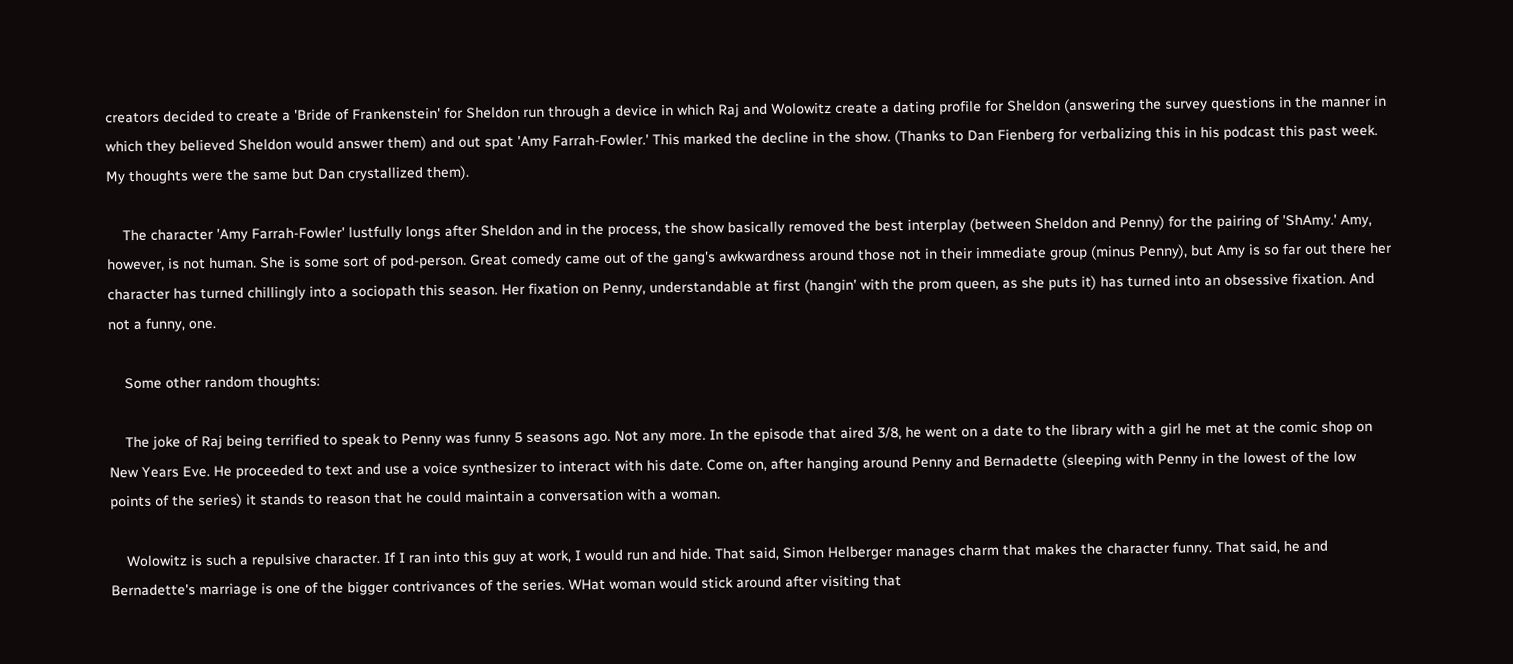creators decided to create a 'Bride of Frankenstein' for Sheldon run through a device in which Raj and Wolowitz create a dating profile for Sheldon (answering the survey questions in the manner in which they believed Sheldon would answer them) and out spat 'Amy Farrah-Fowler.' This marked the decline in the show. (Thanks to Dan Fienberg for verbalizing this in his podcast this past week. My thoughts were the same but Dan crystallized them).

    The character 'Amy Farrah-Fowler' lustfully longs after Sheldon and in the process, the show basically removed the best interplay (between Sheldon and Penny) for the pairing of 'ShAmy.' Amy, however, is not human. She is some sort of pod-person. Great comedy came out of the gang's awkwardness around those not in their immediate group (minus Penny), but Amy is so far out there her character has turned chillingly into a sociopath this season. Her fixation on Penny, understandable at first (hangin' with the prom queen, as she puts it) has turned into an obsessive fixation. And not a funny, one.

    Some other random thoughts:

    The joke of Raj being terrified to speak to Penny was funny 5 seasons ago. Not any more. In the episode that aired 3/8, he went on a date to the library with a girl he met at the comic shop on New Years Eve. He proceeded to text and use a voice synthesizer to interact with his date. Come on, after hanging around Penny and Bernadette (sleeping with Penny in the lowest of the low points of the series) it stands to reason that he could maintain a conversation with a woman.

    Wolowitz is such a repulsive character. If I ran into this guy at work, I would run and hide. That said, Simon Helberger manages charm that makes the character funny. That said, he and Bernadette's marriage is one of the bigger contrivances of the series. WHat woman would stick around after visiting that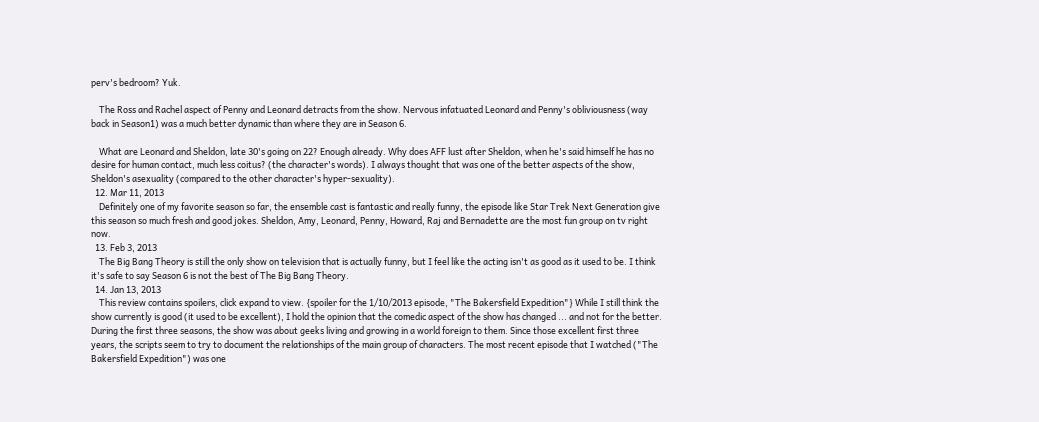perv's bedroom? Yuk.

    The Ross and Rachel aspect of Penny and Leonard detracts from the show. Nervous infatuated Leonard and Penny's obliviousness (way back in Season1) was a much better dynamic than where they are in Season 6.

    What are Leonard and Sheldon, late 30's going on 22? Enough already. Why does AFF lust after Sheldon, when he's said himself he has no desire for human contact, much less coitus? (the character's words). I always thought that was one of the better aspects of the show, Sheldon's asexuality (compared to the other character's hyper-sexuality).
  12. Mar 11, 2013
    Definitely one of my favorite season so far, the ensemble cast is fantastic and really funny, the episode like Star Trek Next Generation give this season so much fresh and good jokes. Sheldon, Amy, Leonard, Penny, Howard, Raj and Bernadette are the most fun group on tv right now.
  13. Feb 3, 2013
    The Big Bang Theory is still the only show on television that is actually funny, but I feel like the acting isn't as good as it used to be. I think it's safe to say Season 6 is not the best of The Big Bang Theory.
  14. Jan 13, 2013
    This review contains spoilers, click expand to view. {spoiler for the 1/10/2013 episode, "The Bakersfield Expedition"} While I still think the show currently is good (it used to be excellent), I hold the opinion that the comedic aspect of the show has changed ... and not for the better. During the first three seasons, the show was about geeks living and growing in a world foreign to them. Since those excellent first three years, the scripts seem to try to document the relationships of the main group of characters. The most recent episode that I watched ("The Bakersfield Expedition") was one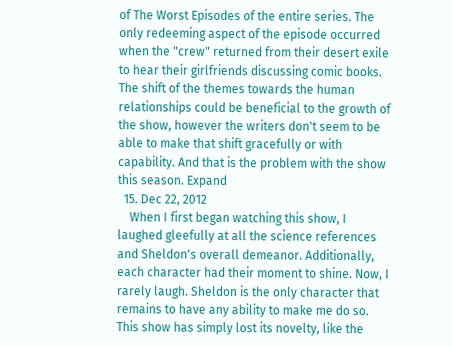of The Worst Episodes of the entire series. The only redeeming aspect of the episode occurred when the "crew" returned from their desert exile to hear their girlfriends discussing comic books. The shift of the themes towards the human relationships could be beneficial to the growth of the show, however the writers don't seem to be able to make that shift gracefully or with capability. And that is the problem with the show this season. Expand
  15. Dec 22, 2012
    When I first began watching this show, I laughed gleefully at all the science references and Sheldon's overall demeanor. Additionally, each character had their moment to shine. Now, I rarely laugh. Sheldon is the only character that remains to have any ability to make me do so. This show has simply lost its novelty, like the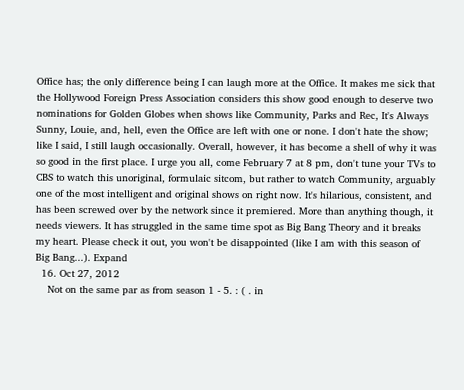Office has; the only difference being I can laugh more at the Office. It makes me sick that the Hollywood Foreign Press Association considers this show good enough to deserve two nominations for Golden Globes when shows like Community, Parks and Rec, It's Always Sunny, Louie, and, hell, even the Office are left with one or none. I don't hate the show; like I said, I still laugh occasionally. Overall, however, it has become a shell of why it was so good in the first place. I urge you all, come February 7 at 8 pm, don't tune your TVs to CBS to watch this unoriginal, formulaic sitcom, but rather to watch Community, arguably one of the most intelligent and original shows on right now. It's hilarious, consistent, and has been screwed over by the network since it premiered. More than anything though, it needs viewers. It has struggled in the same time spot as Big Bang Theory and it breaks my heart. Please check it out, you won't be disappointed (like I am with this season of Big Bang...). Expand
  16. Oct 27, 2012
    Not on the same par as from season 1 - 5. : ( . in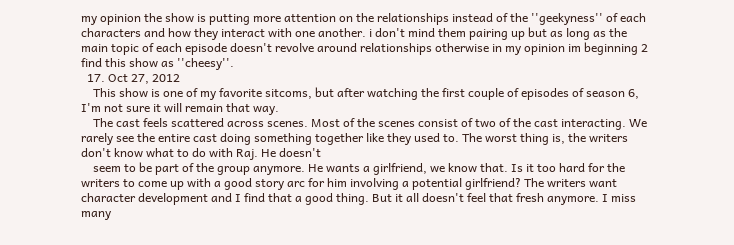my opinion the show is putting more attention on the relationships instead of the ''geekyness'' of each characters and how they interact with one another. i don't mind them pairing up but as long as the main topic of each episode doesn't revolve around relationships otherwise in my opinion im beginning 2 find this show as ''cheesy''.
  17. Oct 27, 2012
    This show is one of my favorite sitcoms, but after watching the first couple of episodes of season 6, I'm not sure it will remain that way.
    The cast feels scattered across scenes. Most of the scenes consist of two of the cast interacting. We rarely see the entire cast doing something together like they used to. The worst thing is, the writers don't know what to do with Raj. He doesn't
    seem to be part of the group anymore. He wants a girlfriend, we know that. Is it too hard for the writers to come up with a good story arc for him involving a potential girlfriend? The writers want character development and I find that a good thing. But it all doesn't feel that fresh anymore. I miss many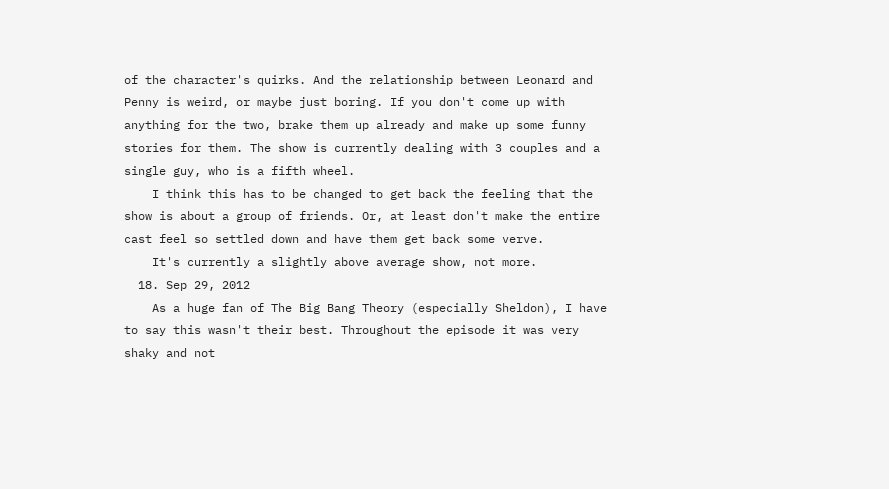of the character's quirks. And the relationship between Leonard and Penny is weird, or maybe just boring. If you don't come up with anything for the two, brake them up already and make up some funny stories for them. The show is currently dealing with 3 couples and a single guy, who is a fifth wheel.
    I think this has to be changed to get back the feeling that the show is about a group of friends. Or, at least don't make the entire cast feel so settled down and have them get back some verve.
    It's currently a slightly above average show, not more.
  18. Sep 29, 2012
    As a huge fan of The Big Bang Theory (especially Sheldon), I have to say this wasn't their best. Throughout the episode it was very shaky and not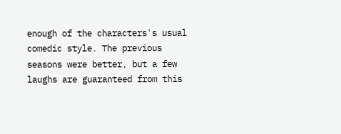enough of the characters's usual comedic style. The previous seasons were better, but a few laughs are guaranteed from this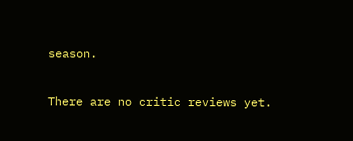season.

There are no critic reviews yet.